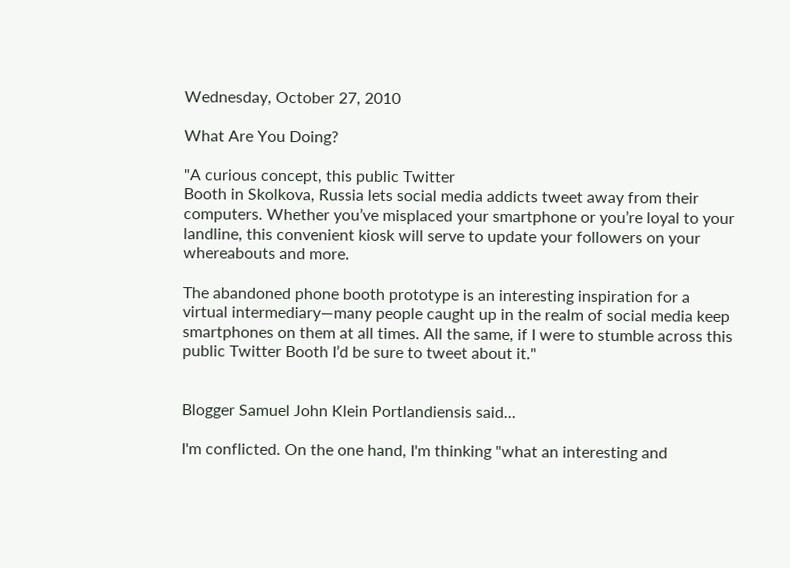Wednesday, October 27, 2010

What Are You Doing?

"A curious concept, this public Twitter
Booth in Skolkova, Russia lets social media addicts tweet away from their computers. Whether you’ve misplaced your smartphone or you’re loyal to your landline, this convenient kiosk will serve to update your followers on your whereabouts and more.

The abandoned phone booth prototype is an interesting inspiration for a virtual intermediary—many people caught up in the realm of social media keep smartphones on them at all times. All the same, if I were to stumble across this public Twitter Booth I’d be sure to tweet about it."


Blogger Samuel John Klein Portlandiensis said...

I'm conflicted. On the one hand, I'm thinking "what an interesting and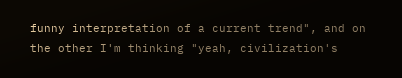funny interpretation of a current trend", and on the other I'm thinking "yeah, civilization's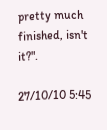pretty much finished, isn't it?".

27/10/10 5:45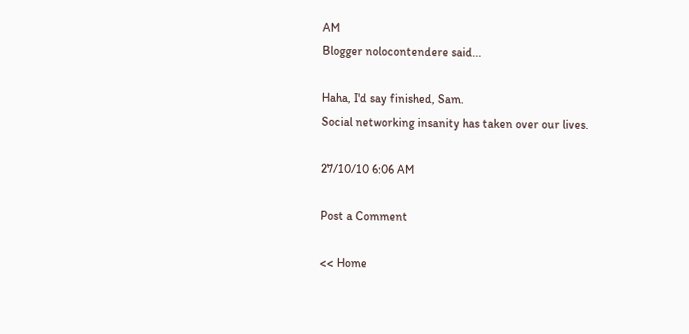AM
Blogger nolocontendere said...

Haha, I'd say finished, Sam.
Social networking insanity has taken over our lives.

27/10/10 6:06 AM

Post a Comment

<< Home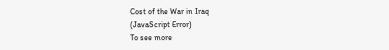Cost of the War in Iraq
(JavaScript Error)
To see more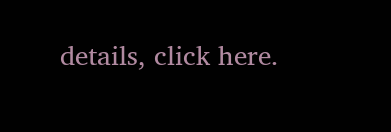details, click here.